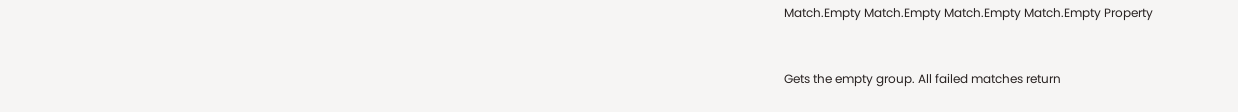Match.Empty Match.Empty Match.Empty Match.Empty Property


Gets the empty group. All failed matches return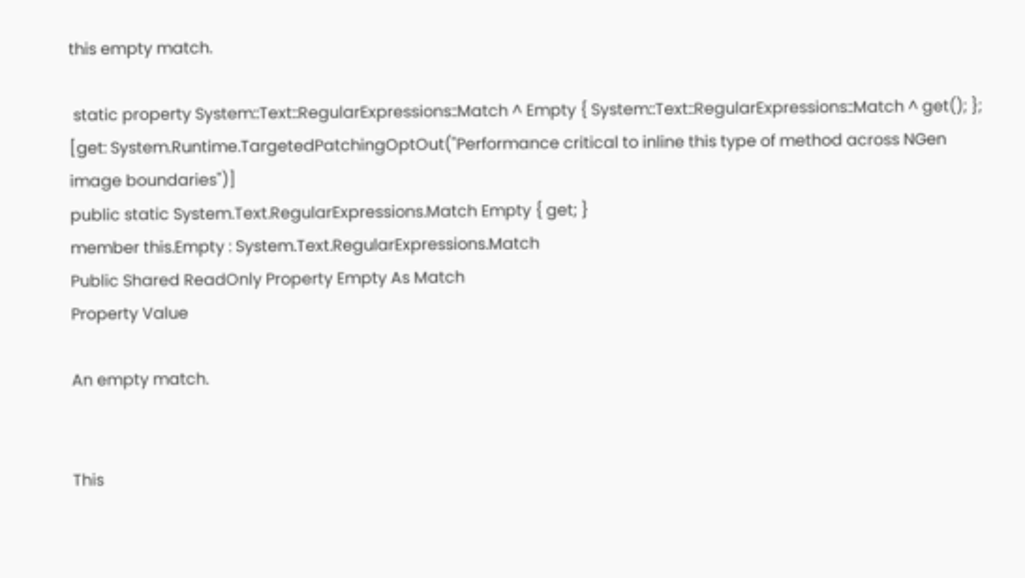this empty match.

 static property System::Text::RegularExpressions::Match ^ Empty { System::Text::RegularExpressions::Match ^ get(); };
[get: System.Runtime.TargetedPatchingOptOut("Performance critical to inline this type of method across NGen image boundaries")]
public static System.Text.RegularExpressions.Match Empty { get; }
member this.Empty : System.Text.RegularExpressions.Match
Public Shared ReadOnly Property Empty As Match
Property Value

An empty match.


This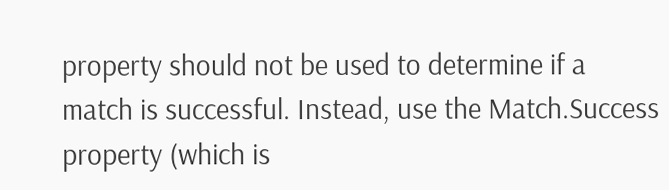property should not be used to determine if a match is successful. Instead, use the Match.Success property (which is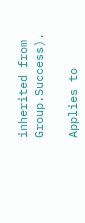inherited from Group.Success).

Applies to